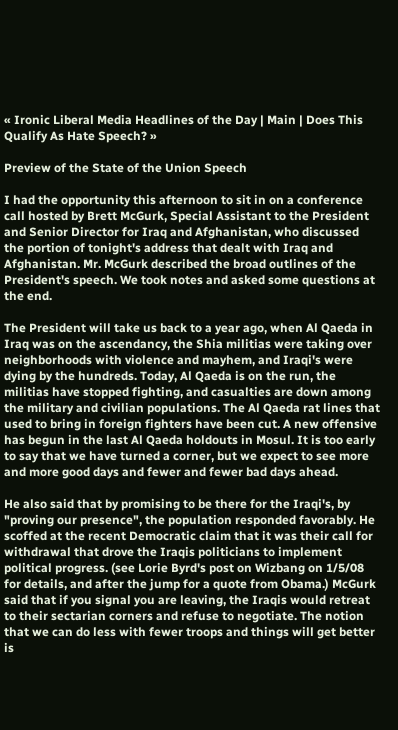« Ironic Liberal Media Headlines of the Day | Main | Does This Qualify As Hate Speech? »

Preview of the State of the Union Speech

I had the opportunity this afternoon to sit in on a conference call hosted by Brett McGurk, Special Assistant to the President and Senior Director for Iraq and Afghanistan, who discussed the portion of tonight's address that dealt with Iraq and Afghanistan. Mr. McGurk described the broad outlines of the President's speech. We took notes and asked some questions at the end.

The President will take us back to a year ago, when Al Qaeda in Iraq was on the ascendancy, the Shia militias were taking over neighborhoods with violence and mayhem, and Iraqi's were dying by the hundreds. Today, Al Qaeda is on the run, the militias have stopped fighting, and casualties are down among the military and civilian populations. The Al Qaeda rat lines that used to bring in foreign fighters have been cut. A new offensive has begun in the last Al Qaeda holdouts in Mosul. It is too early to say that we have turned a corner, but we expect to see more and more good days and fewer and fewer bad days ahead.

He also said that by promising to be there for the Iraqi's, by "proving our presence", the population responded favorably. He scoffed at the recent Democratic claim that it was their call for withdrawal that drove the Iraqis politicians to implement political progress. (see Lorie Byrd's post on Wizbang on 1/5/08 for details, and after the jump for a quote from Obama.) McGurk said that if you signal you are leaving, the Iraqis would retreat to their sectarian corners and refuse to negotiate. The notion that we can do less with fewer troops and things will get better is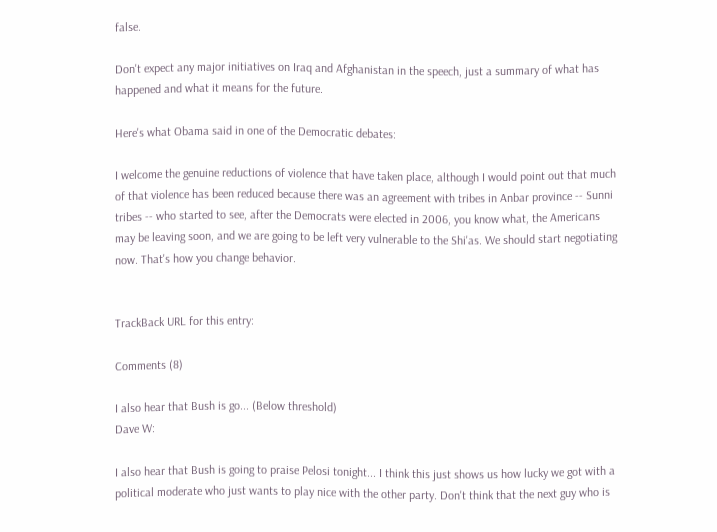false.

Don't expect any major initiatives on Iraq and Afghanistan in the speech, just a summary of what has happened and what it means for the future.

Here's what Obama said in one of the Democratic debates:

I welcome the genuine reductions of violence that have taken place, although I would point out that much of that violence has been reduced because there was an agreement with tribes in Anbar province -- Sunni tribes -- who started to see, after the Democrats were elected in 2006, you know what, the Americans may be leaving soon, and we are going to be left very vulnerable to the Shi'as. We should start negotiating now. That's how you change behavior.


TrackBack URL for this entry:

Comments (8)

I also hear that Bush is go... (Below threshold)
Dave W:

I also hear that Bush is going to praise Pelosi tonight... I think this just shows us how lucky we got with a political moderate who just wants to play nice with the other party. Don't think that the next guy who is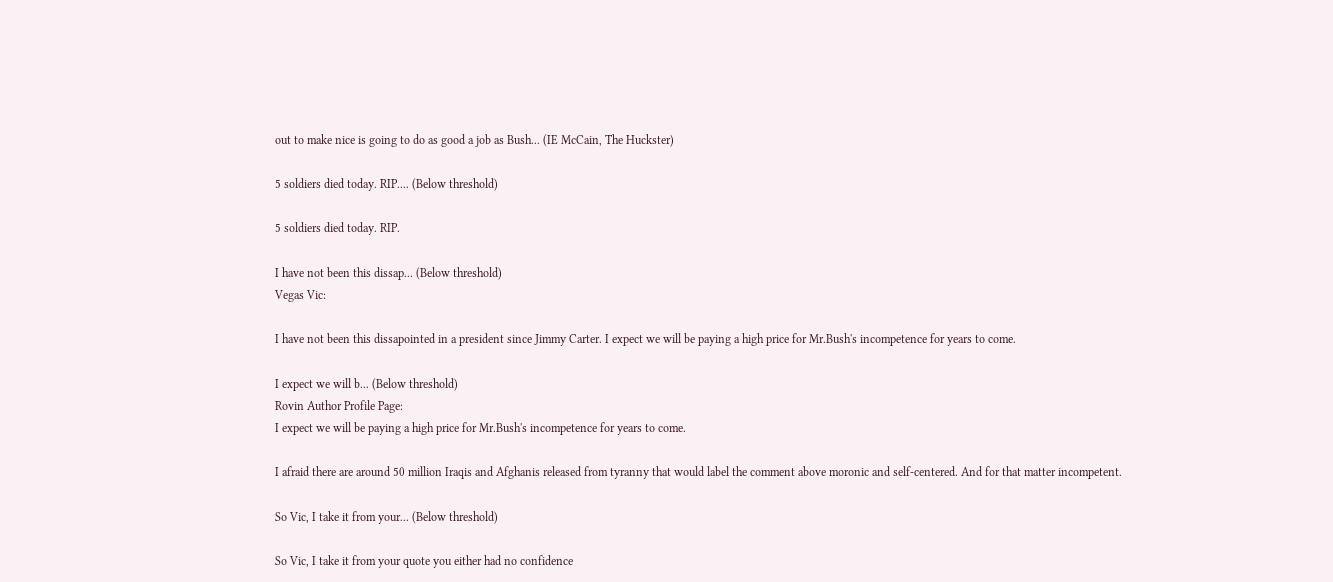out to make nice is going to do as good a job as Bush... (IE McCain, The Huckster)

5 soldiers died today. RIP.... (Below threshold)

5 soldiers died today. RIP.

I have not been this dissap... (Below threshold)
Vegas Vic:

I have not been this dissapointed in a president since Jimmy Carter. I expect we will be paying a high price for Mr.Bush's incompetence for years to come.

I expect we will b... (Below threshold)
Rovin Author Profile Page:
I expect we will be paying a high price for Mr.Bush's incompetence for years to come.

I afraid there are around 50 million Iraqis and Afghanis released from tyranny that would label the comment above moronic and self-centered. And for that matter incompetent.

So Vic, I take it from your... (Below threshold)

So Vic, I take it from your quote you either had no confidence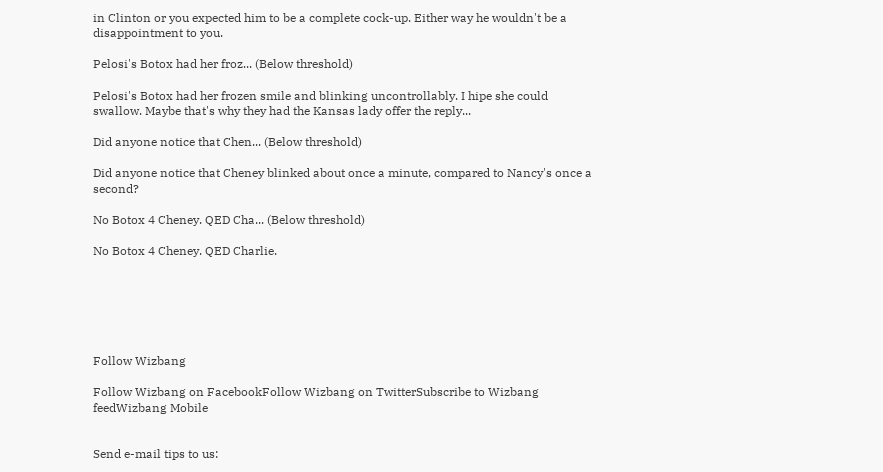in Clinton or you expected him to be a complete cock-up. Either way he wouldn't be a disappointment to you.

Pelosi's Botox had her froz... (Below threshold)

Pelosi's Botox had her frozen smile and blinking uncontrollably. I hipe she could swallow. Maybe that's why they had the Kansas lady offer the reply...

Did anyone notice that Chen... (Below threshold)

Did anyone notice that Cheney blinked about once a minute, compared to Nancy's once a second?

No Botox 4 Cheney. QED Cha... (Below threshold)

No Botox 4 Cheney. QED Charlie.






Follow Wizbang

Follow Wizbang on FacebookFollow Wizbang on TwitterSubscribe to Wizbang feedWizbang Mobile


Send e-mail tips to us: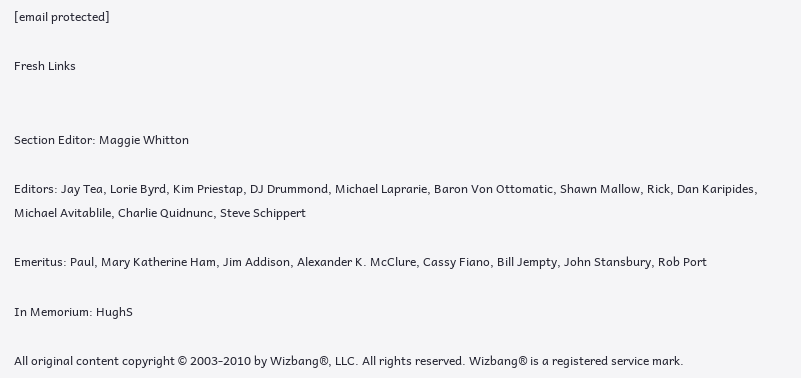[email protected]

Fresh Links


Section Editor: Maggie Whitton

Editors: Jay Tea, Lorie Byrd, Kim Priestap, DJ Drummond, Michael Laprarie, Baron Von Ottomatic, Shawn Mallow, Rick, Dan Karipides, Michael Avitablile, Charlie Quidnunc, Steve Schippert

Emeritus: Paul, Mary Katherine Ham, Jim Addison, Alexander K. McClure, Cassy Fiano, Bill Jempty, John Stansbury, Rob Port

In Memorium: HughS

All original content copyright © 2003-2010 by Wizbang®, LLC. All rights reserved. Wizbang® is a registered service mark.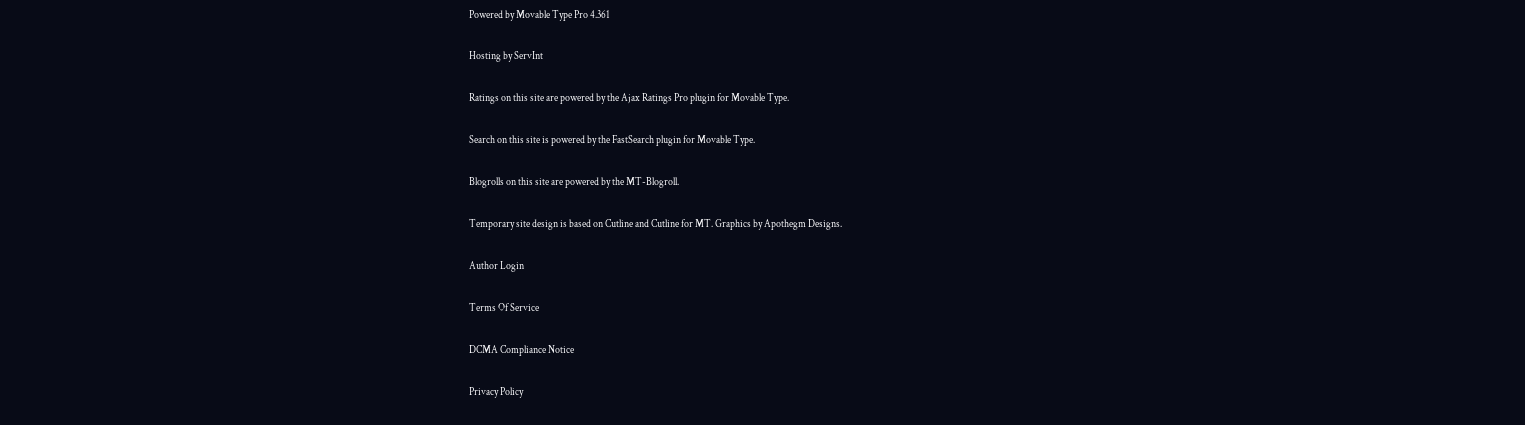Powered by Movable Type Pro 4.361

Hosting by ServInt

Ratings on this site are powered by the Ajax Ratings Pro plugin for Movable Type.

Search on this site is powered by the FastSearch plugin for Movable Type.

Blogrolls on this site are powered by the MT-Blogroll.

Temporary site design is based on Cutline and Cutline for MT. Graphics by Apothegm Designs.

Author Login

Terms Of Service

DCMA Compliance Notice

Privacy Policy